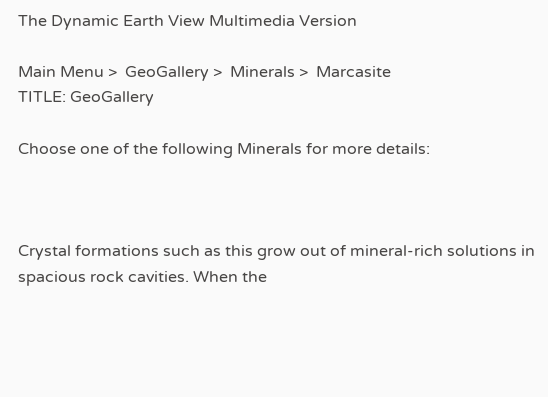The Dynamic Earth View Multimedia Version

Main Menu >  GeoGallery >  Minerals >  Marcasite
TITLE: GeoGallery

Choose one of the following Minerals for more details:



Crystal formations such as this grow out of mineral-rich solutions in spacious rock cavities. When the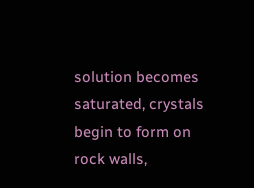solution becomes saturated, crystals begin to form on rock walls,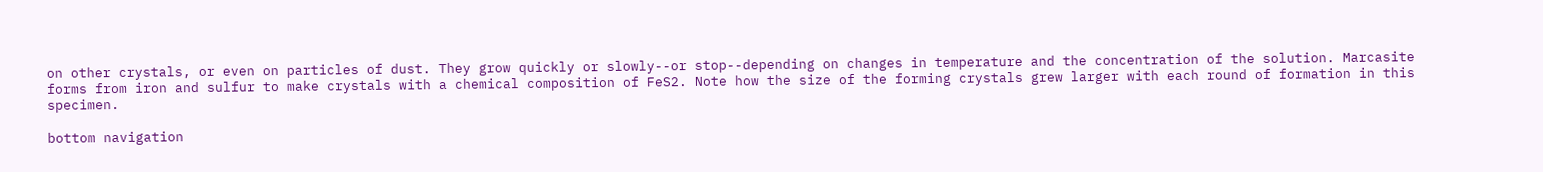on other crystals, or even on particles of dust. They grow quickly or slowly--or stop--depending on changes in temperature and the concentration of the solution. Marcasite forms from iron and sulfur to make crystals with a chemical composition of FeS2. Note how the size of the forming crystals grew larger with each round of formation in this specimen.

bottom navigation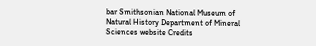bar Smithsonian National Museum of Natural History Department of Mineral Sciences website Credits